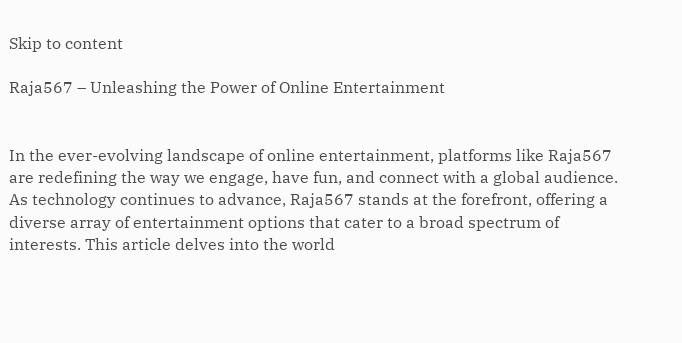Skip to content

Raja567 – Unleashing the Power of Online Entertainment


In the ever-evolving landscape of online entertainment, platforms like Raja567 are redefining the way we engage, have fun, and connect with a global audience. As technology continues to advance, Raja567 stands at the forefront, offering a diverse array of entertainment options that cater to a broad spectrum of interests. This article delves into the world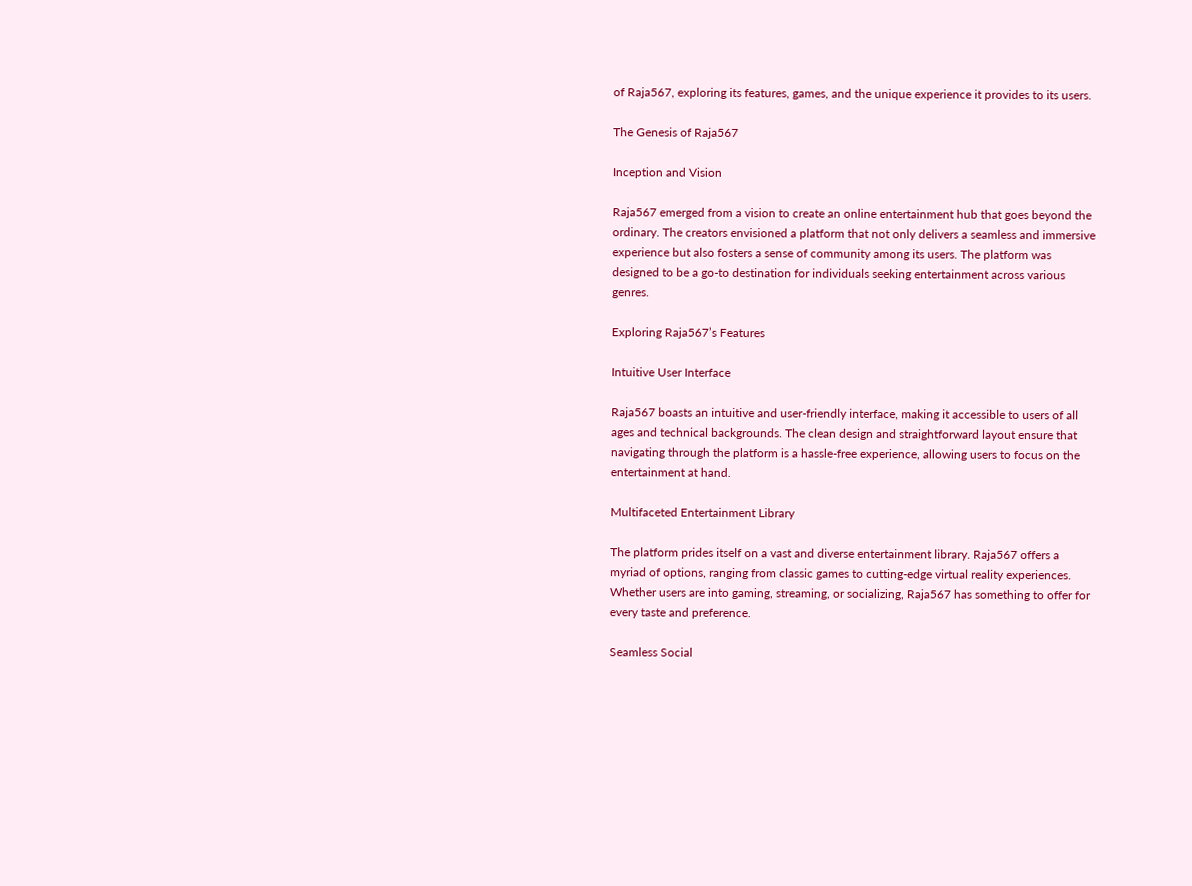of Raja567, exploring its features, games, and the unique experience it provides to its users.

The Genesis of Raja567

Inception and Vision

Raja567 emerged from a vision to create an online entertainment hub that goes beyond the ordinary. The creators envisioned a platform that not only delivers a seamless and immersive experience but also fosters a sense of community among its users. The platform was designed to be a go-to destination for individuals seeking entertainment across various genres.

Exploring Raja567’s Features

Intuitive User Interface

Raja567 boasts an intuitive and user-friendly interface, making it accessible to users of all ages and technical backgrounds. The clean design and straightforward layout ensure that navigating through the platform is a hassle-free experience, allowing users to focus on the entertainment at hand.

Multifaceted Entertainment Library

The platform prides itself on a vast and diverse entertainment library. Raja567 offers a myriad of options, ranging from classic games to cutting-edge virtual reality experiences. Whether users are into gaming, streaming, or socializing, Raja567 has something to offer for every taste and preference.

Seamless Social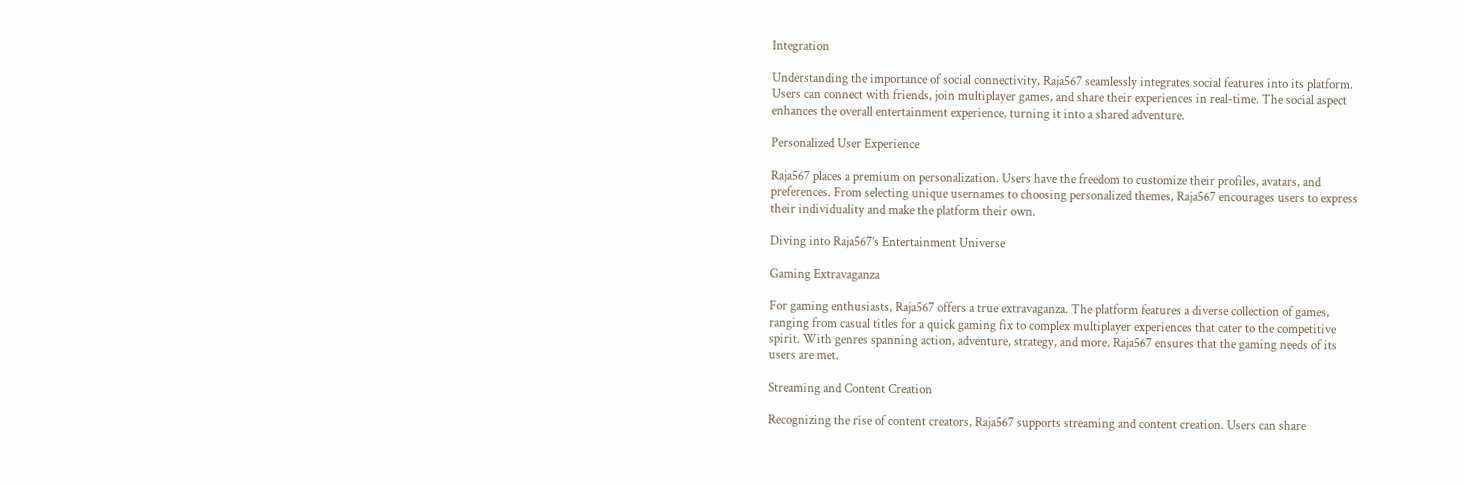Integration

Understanding the importance of social connectivity, Raja567 seamlessly integrates social features into its platform. Users can connect with friends, join multiplayer games, and share their experiences in real-time. The social aspect enhances the overall entertainment experience, turning it into a shared adventure.

Personalized User Experience

Raja567 places a premium on personalization. Users have the freedom to customize their profiles, avatars, and preferences. From selecting unique usernames to choosing personalized themes, Raja567 encourages users to express their individuality and make the platform their own.

Diving into Raja567’s Entertainment Universe

Gaming Extravaganza

For gaming enthusiasts, Raja567 offers a true extravaganza. The platform features a diverse collection of games, ranging from casual titles for a quick gaming fix to complex multiplayer experiences that cater to the competitive spirit. With genres spanning action, adventure, strategy, and more, Raja567 ensures that the gaming needs of its users are met.

Streaming and Content Creation

Recognizing the rise of content creators, Raja567 supports streaming and content creation. Users can share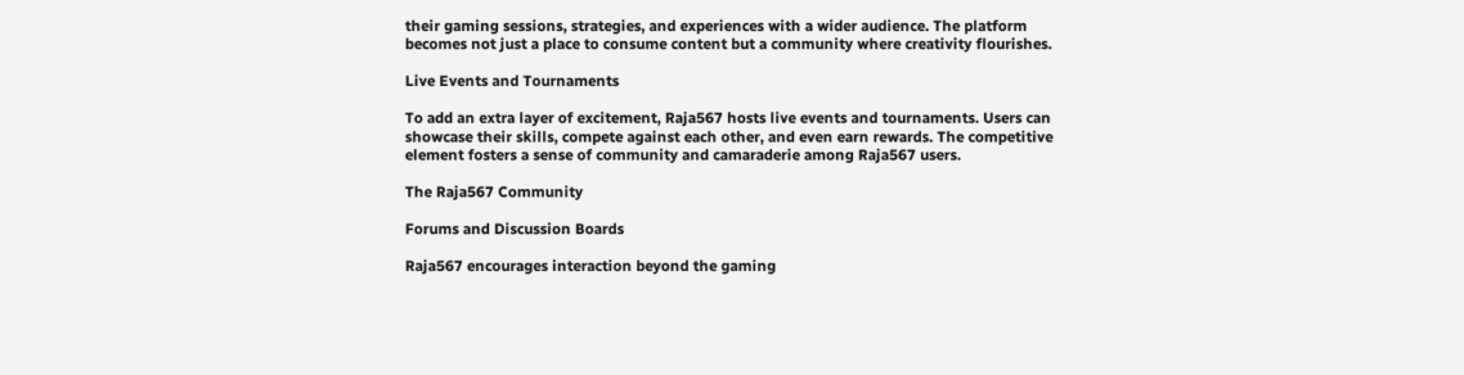their gaming sessions, strategies, and experiences with a wider audience. The platform becomes not just a place to consume content but a community where creativity flourishes.

Live Events and Tournaments

To add an extra layer of excitement, Raja567 hosts live events and tournaments. Users can showcase their skills, compete against each other, and even earn rewards. The competitive element fosters a sense of community and camaraderie among Raja567 users.

The Raja567 Community

Forums and Discussion Boards

Raja567 encourages interaction beyond the gaming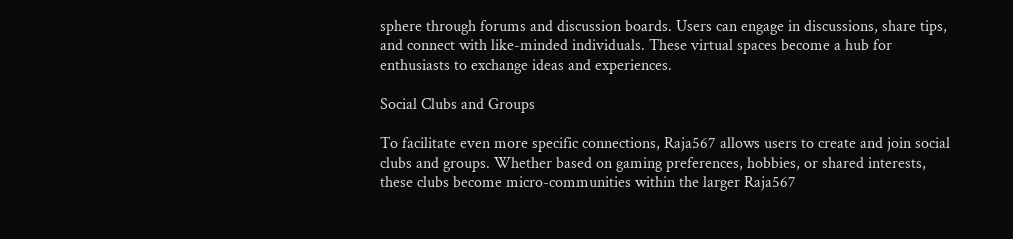sphere through forums and discussion boards. Users can engage in discussions, share tips, and connect with like-minded individuals. These virtual spaces become a hub for enthusiasts to exchange ideas and experiences.

Social Clubs and Groups

To facilitate even more specific connections, Raja567 allows users to create and join social clubs and groups. Whether based on gaming preferences, hobbies, or shared interests, these clubs become micro-communities within the larger Raja567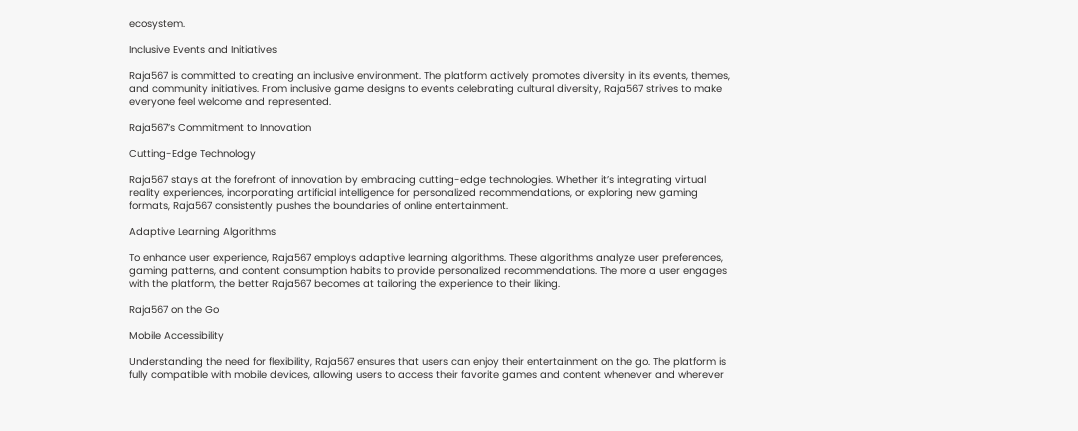ecosystem.

Inclusive Events and Initiatives

Raja567 is committed to creating an inclusive environment. The platform actively promotes diversity in its events, themes, and community initiatives. From inclusive game designs to events celebrating cultural diversity, Raja567 strives to make everyone feel welcome and represented.

Raja567’s Commitment to Innovation

Cutting-Edge Technology

Raja567 stays at the forefront of innovation by embracing cutting-edge technologies. Whether it’s integrating virtual reality experiences, incorporating artificial intelligence for personalized recommendations, or exploring new gaming formats, Raja567 consistently pushes the boundaries of online entertainment.

Adaptive Learning Algorithms

To enhance user experience, Raja567 employs adaptive learning algorithms. These algorithms analyze user preferences, gaming patterns, and content consumption habits to provide personalized recommendations. The more a user engages with the platform, the better Raja567 becomes at tailoring the experience to their liking.

Raja567 on the Go

Mobile Accessibility

Understanding the need for flexibility, Raja567 ensures that users can enjoy their entertainment on the go. The platform is fully compatible with mobile devices, allowing users to access their favorite games and content whenever and wherever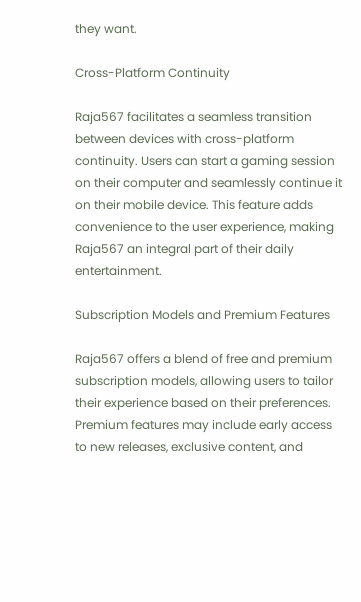they want.

Cross-Platform Continuity

Raja567 facilitates a seamless transition between devices with cross-platform continuity. Users can start a gaming session on their computer and seamlessly continue it on their mobile device. This feature adds convenience to the user experience, making Raja567 an integral part of their daily entertainment.

Subscription Models and Premium Features

Raja567 offers a blend of free and premium subscription models, allowing users to tailor their experience based on their preferences. Premium features may include early access to new releases, exclusive content, and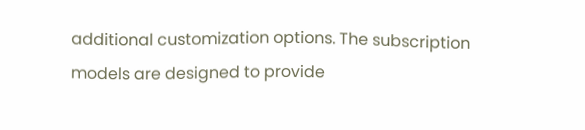additional customization options. The subscription models are designed to provide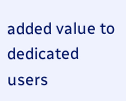added value to dedicated users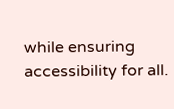while ensuring accessibility for all.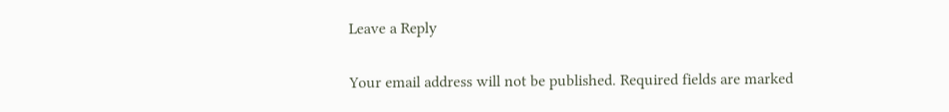Leave a Reply

Your email address will not be published. Required fields are marked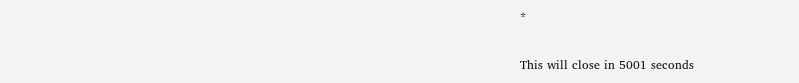*

This will close in 5001 seconds